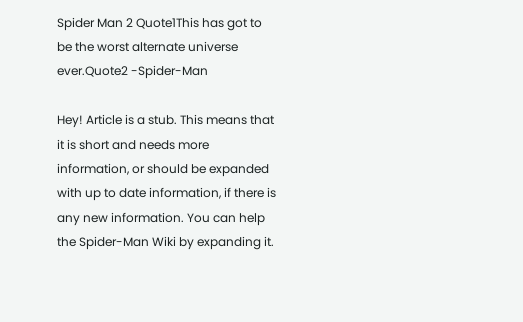Spider Man 2 Quote1This has got to be the worst alternate universe ever.Quote2 -Spider-Man

Hey! Article is a stub. This means that it is short and needs more information, or should be expanded with up to date information, if there is any new information. You can help the Spider-Man Wiki by expanding it.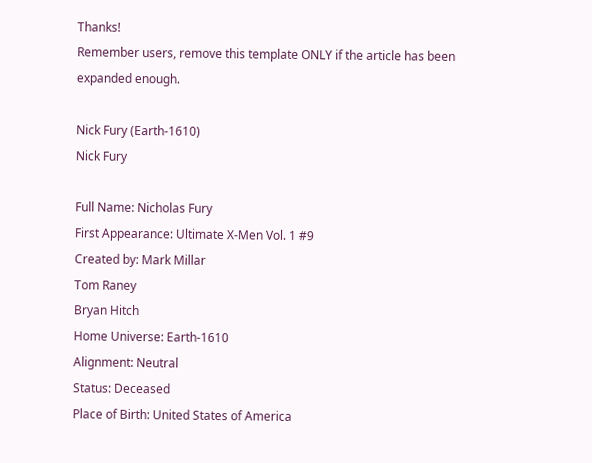Thanks!
Remember users, remove this template ONLY if the article has been expanded enough.

Nick Fury (Earth-1610)
Nick Fury

Full Name: Nicholas Fury
First Appearance: Ultimate X-Men Vol. 1 #9
Created by: Mark Millar
Tom Raney
Bryan Hitch
Home Universe: Earth-1610
Alignment: Neutral
Status: Deceased
Place of Birth: United States of America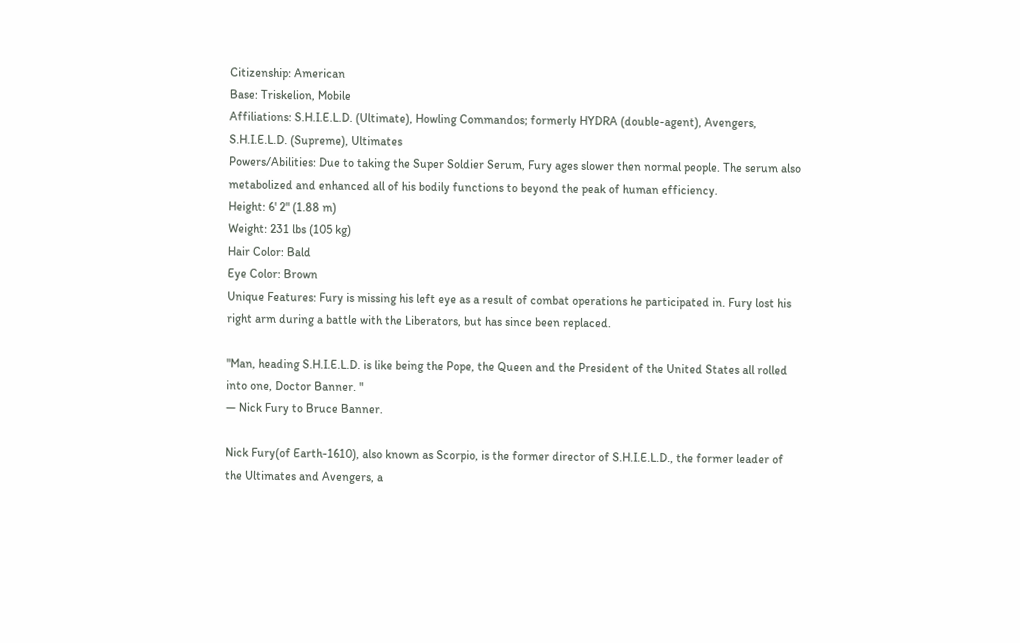Citizenship: American
Base: Triskelion, Mobile
Affiliations: S.H.I.E.L.D. (Ultimate), Howling Commandos; formerly HYDRA (double-agent), Avengers, S.H.I.E.L.D. (Supreme), Ultimates
Powers/Abilities: Due to taking the Super Soldier Serum, Fury ages slower then normal people. The serum also metabolized and enhanced all of his bodily functions to beyond the peak of human efficiency.
Height: 6' 2" (1.88 m)
Weight: 231 lbs (105 kg)
Hair Color: Bald
Eye Color: Brown
Unique Features: Fury is missing his left eye as a result of combat operations he participated in. Fury lost his right arm during a battle with the Liberators, but has since been replaced.

"Man, heading S.H.I.E.L.D. is like being the Pope, the Queen and the President of the United States all rolled into one, Doctor Banner. "
— Nick Fury to Bruce Banner.

Nick Fury(of Earth-1610), also known as Scorpio, is the former director of S.H.I.E.L.D., the former leader of the Ultimates and Avengers, a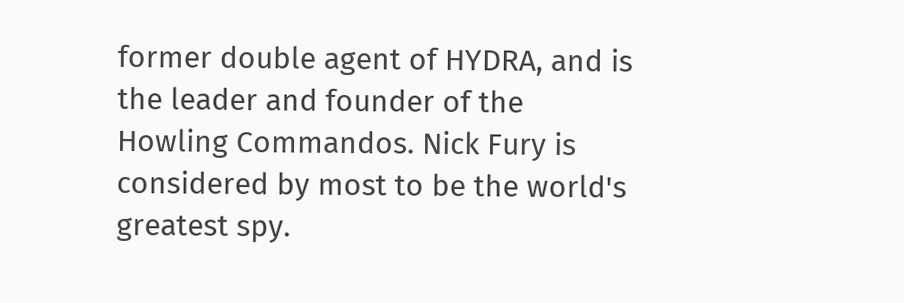former double agent of HYDRA, and is the leader and founder of the Howling Commandos. Nick Fury is considered by most to be the world's greatest spy.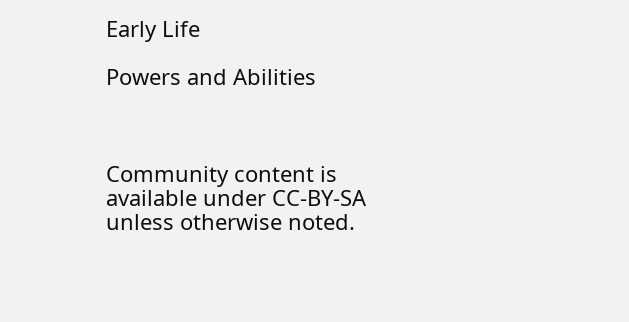Early Life

Powers and Abilities



Community content is available under CC-BY-SA unless otherwise noted.